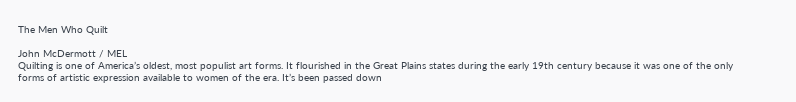The Men Who Quilt

John McDermott / MEL
Quilting is one of America’s oldest, most populist art forms. It flourished in the Great Plains states during the early 19th century because it was one of the only forms of artistic expression available to women of the era. It’s been passed down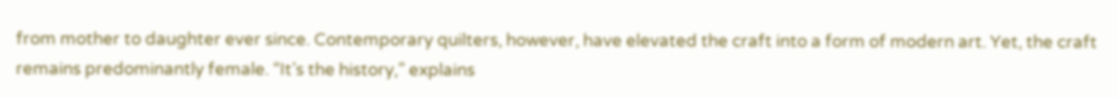from mother to daughter ever since. Contemporary quilters, however, have elevated the craft into a form of modern art. Yet, the craft remains predominantly female. “It’s the history,” explains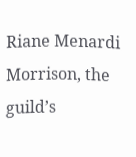Riane Menardi Morrison, the guild’s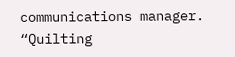communications manager. “Quilting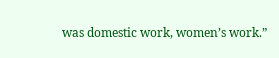was domestic work, women’s work.”